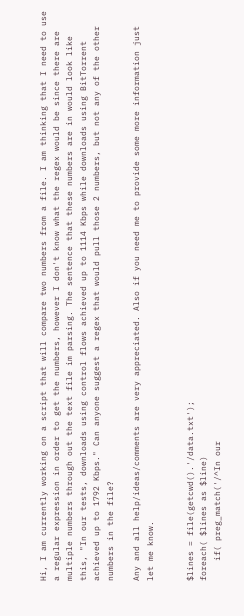Hi, I am currently working on a script that will compare two numbers from a file. I am thinking that I need to use a regular expression in order to get the numbers, however I don't know what the regex would be since there are multiple numbers through out the text file im parsing. The sentence that these numbers are in would look like this, "In our tests, downloads using control flows achieved up to 1114 Kbps while downloads using BitTorrent achieved up to 1792 Kbps." Can anyone suggest a regex that would pull those 2 numbers, but not any of the other numbers in the file?

Any and all help/ideas/comments are very appreciated. Also if you need me to provide some more information just let me know.


$lines = file(getcwd().'/data.txt');
foreach( $lines as $line)
    if( preg_match('/^In our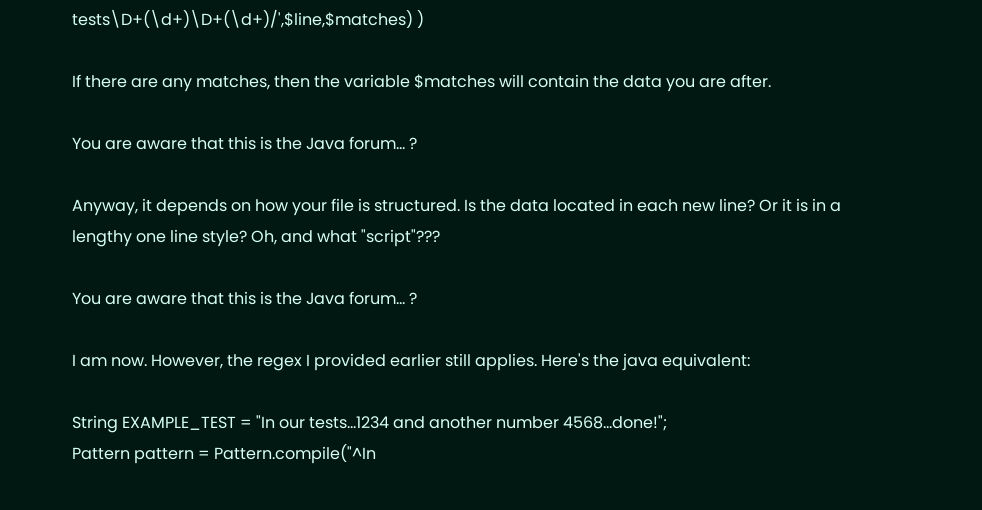tests\D+(\d+)\D+(\d+)/',$line,$matches) )

If there are any matches, then the variable $matches will contain the data you are after.

You are aware that this is the Java forum... ?

Anyway, it depends on how your file is structured. Is the data located in each new line? Or it is in a lengthy one line style? Oh, and what "script"???

You are aware that this is the Java forum... ?

I am now. However, the regex I provided earlier still applies. Here's the java equivalent:

String EXAMPLE_TEST = "In our tests...1234 and another number 4568...done!";
Pattern pattern = Pattern.compile("^In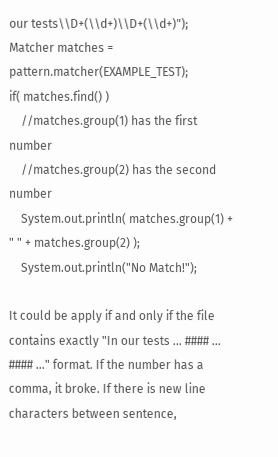our tests\\D+(\\d+)\\D+(\\d+)");
Matcher matches = pattern.matcher(EXAMPLE_TEST);
if( matches.find() )
    //matches.group(1) has the first number
    //matches.group(2) has the second number
    System.out.println( matches.group(1) + " " + matches.group(2) );
    System.out.println("No Match!");

It could be apply if and only if the file contains exactly "In our tests ... #### ... #### ..." format. If the number has a comma, it broke. If there is new line characters between sentence,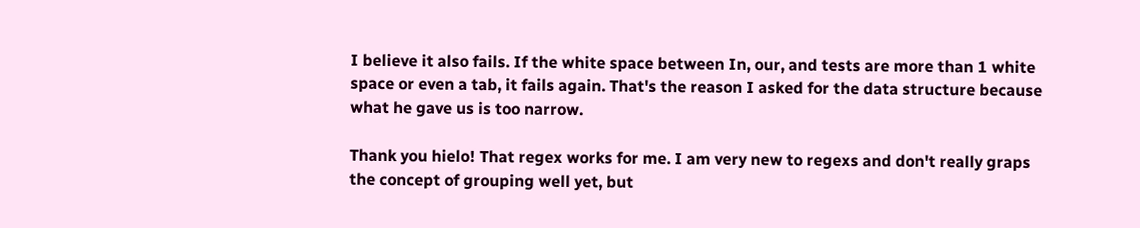I believe it also fails. If the white space between In, our, and tests are more than 1 white space or even a tab, it fails again. That's the reason I asked for the data structure because what he gave us is too narrow.

Thank you hielo! That regex works for me. I am very new to regexs and don't really graps the concept of grouping well yet, but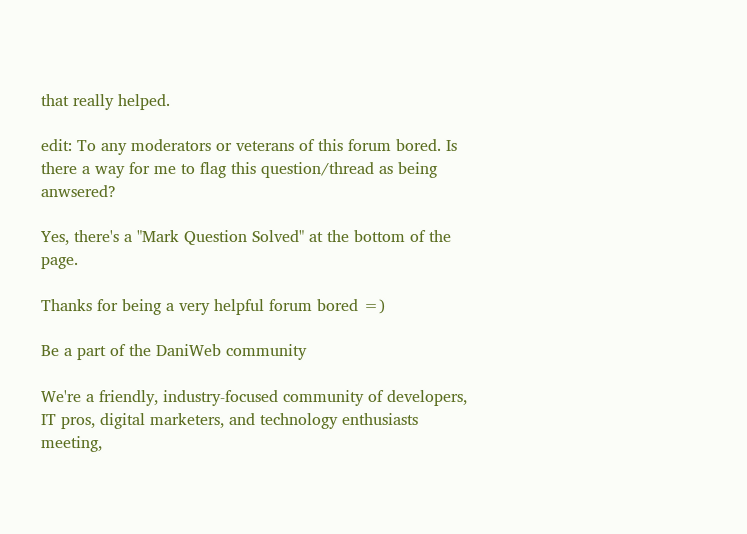that really helped.

edit: To any moderators or veterans of this forum bored. Is there a way for me to flag this question/thread as being anwsered?

Yes, there's a "Mark Question Solved" at the bottom of the page.

Thanks for being a very helpful forum bored =)

Be a part of the DaniWeb community

We're a friendly, industry-focused community of developers, IT pros, digital marketers, and technology enthusiasts meeting,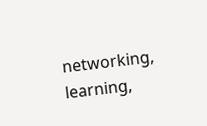networking, learning,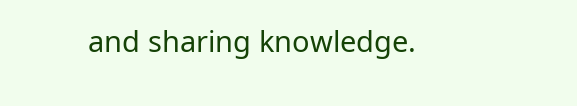and sharing knowledge.